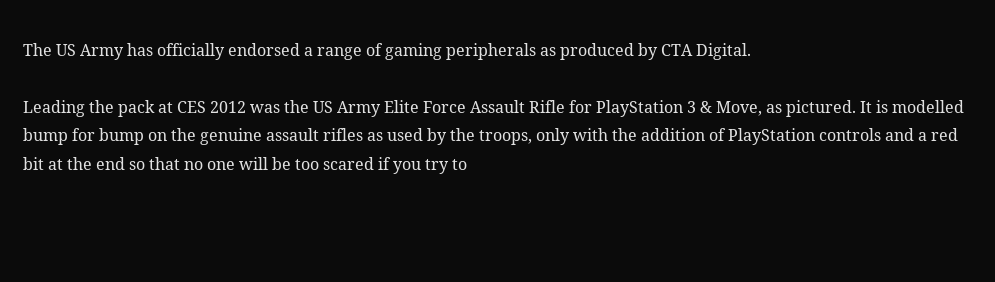The US Army has officially endorsed a range of gaming peripherals as produced by CTA Digital.

Leading the pack at CES 2012 was the US Army Elite Force Assault Rifle for PlayStation 3 & Move, as pictured. It is modelled bump for bump on the genuine assault rifles as used by the troops, only with the addition of PlayStation controls and a red bit at the end so that no one will be too scared if you try to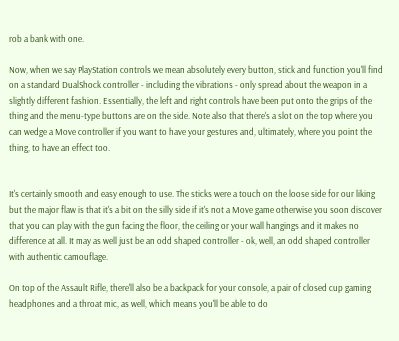rob a bank with one.

Now, when we say PlayStation controls we mean absolutely every button, stick and function you'll find on a standard DualShock controller - including the vibrations - only spread about the weapon in a slightly different fashion. Essentially, the left and right controls have been put onto the grips of the thing and the menu-type buttons are on the side. Note also that there's a slot on the top where you can wedge a Move controller if you want to have your gestures and, ultimately, where you point the thing, to have an effect too.


It's certainly smooth and easy enough to use. The sticks were a touch on the loose side for our liking but the major flaw is that it's a bit on the silly side if it's not a Move game otherwise you soon discover that you can play with the gun facing the floor, the ceiling or your wall hangings and it makes no difference at all. It may as well just be an odd shaped controller - ok, well, an odd shaped controller with authentic camouflage.

On top of the Assault Rifle, there'll also be a backpack for your console, a pair of closed cup gaming headphones and a throat mic, as well, which means you'll be able to do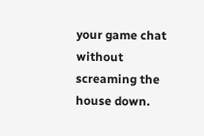your game chat without screaming the house down.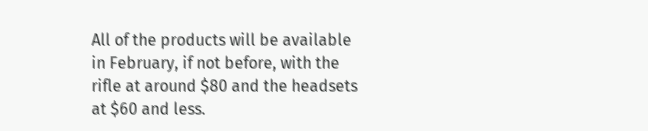All of the products will be available in February, if not before, with the rifle at around $80 and the headsets at $60 and less.